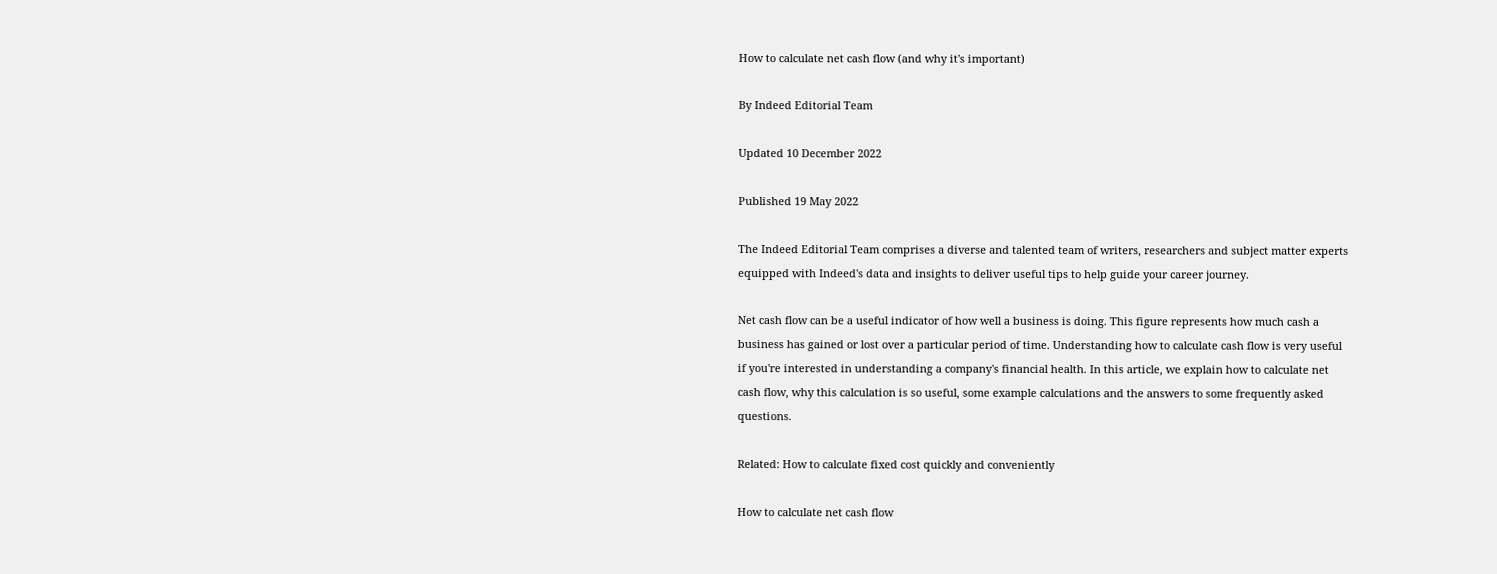How to calculate net cash flow (and why it's important)

By Indeed Editorial Team

Updated 10 December 2022

Published 19 May 2022

The Indeed Editorial Team comprises a diverse and talented team of writers, researchers and subject matter experts equipped with Indeed's data and insights to deliver useful tips to help guide your career journey.

Net cash flow can be a useful indicator of how well a business is doing. This figure represents how much cash a business has gained or lost over a particular period of time. Understanding how to calculate cash flow is very useful if you're interested in understanding a company's financial health. In this article, we explain how to calculate net cash flow, why this calculation is so useful, some example calculations and the answers to some frequently asked questions.

Related: How to calculate fixed cost quickly and conveniently

How to calculate net cash flow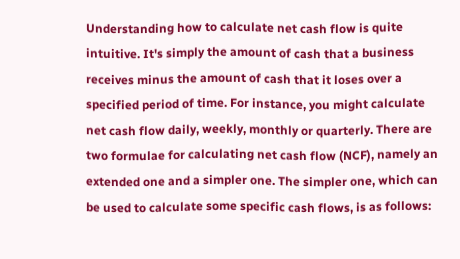Understanding how to calculate net cash flow is quite intuitive. It's simply the amount of cash that a business receives minus the amount of cash that it loses over a specified period of time. For instance, you might calculate net cash flow daily, weekly, monthly or quarterly. There are two formulae for calculating net cash flow (NCF), namely an extended one and a simpler one. The simpler one, which can be used to calculate some specific cash flows, is as follows: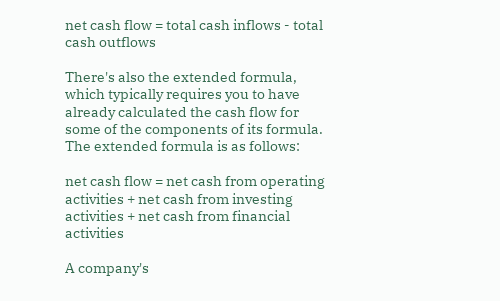net cash flow = total cash inflows - total cash outflows

There's also the extended formula, which typically requires you to have already calculated the cash flow for some of the components of its formula. The extended formula is as follows:

net cash flow = net cash from operating activities + net cash from investing activities + net cash from financial activities

A company's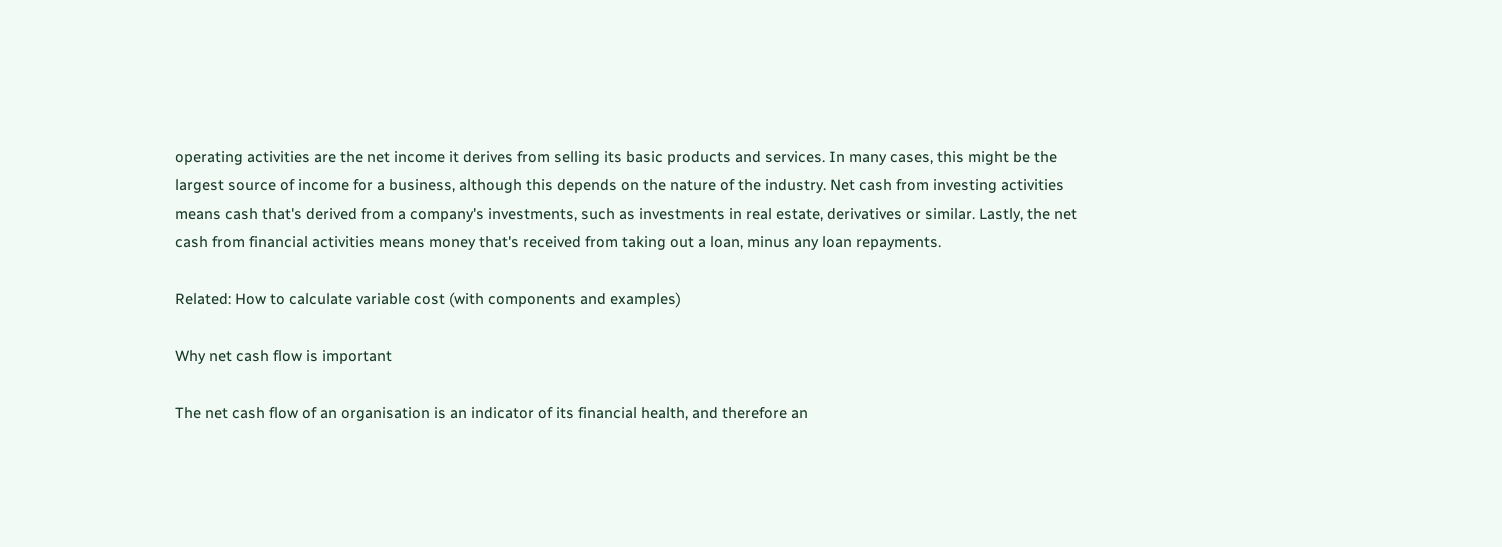operating activities are the net income it derives from selling its basic products and services. In many cases, this might be the largest source of income for a business, although this depends on the nature of the industry. Net cash from investing activities means cash that's derived from a company's investments, such as investments in real estate, derivatives or similar. Lastly, the net cash from financial activities means money that's received from taking out a loan, minus any loan repayments.

Related: How to calculate variable cost (with components and examples)

Why net cash flow is important

The net cash flow of an organisation is an indicator of its financial health, and therefore an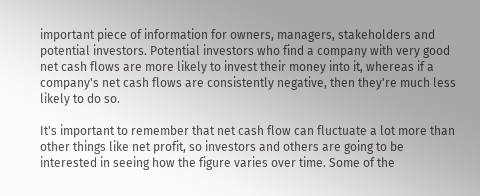important piece of information for owners, managers, stakeholders and potential investors. Potential investors who find a company with very good net cash flows are more likely to invest their money into it, whereas if a company's net cash flows are consistently negative, then they're much less likely to do so.

It's important to remember that net cash flow can fluctuate a lot more than other things like net profit, so investors and others are going to be interested in seeing how the figure varies over time. Some of the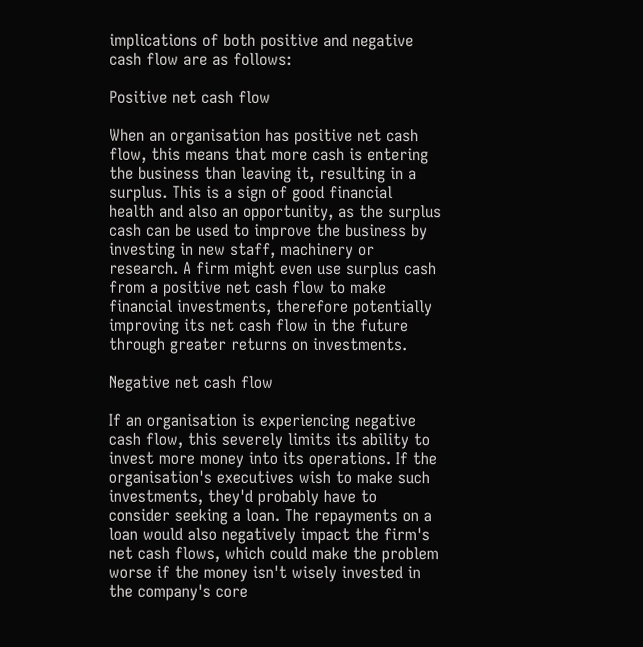implications of both positive and negative cash flow are as follows:

Positive net cash flow

When an organisation has positive net cash flow, this means that more cash is entering the business than leaving it, resulting in a surplus. This is a sign of good financial health and also an opportunity, as the surplus cash can be used to improve the business by investing in new staff, machinery or research. A firm might even use surplus cash from a positive net cash flow to make financial investments, therefore potentially improving its net cash flow in the future through greater returns on investments.

Negative net cash flow

If an organisation is experiencing negative cash flow, this severely limits its ability to invest more money into its operations. If the organisation's executives wish to make such investments, they'd probably have to consider seeking a loan. The repayments on a loan would also negatively impact the firm's net cash flows, which could make the problem worse if the money isn't wisely invested in the company's core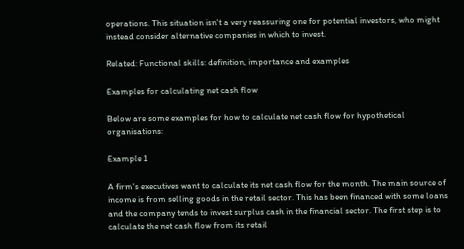operations. This situation isn't a very reassuring one for potential investors, who might instead consider alternative companies in which to invest.

Related: Functional skills: definition, importance and examples

Examples for calculating net cash flow

Below are some examples for how to calculate net cash flow for hypothetical organisations:

Example 1

A firm's executives want to calculate its net cash flow for the month. The main source of income is from selling goods in the retail sector. This has been financed with some loans and the company tends to invest surplus cash in the financial sector. The first step is to calculate the net cash flow from its retail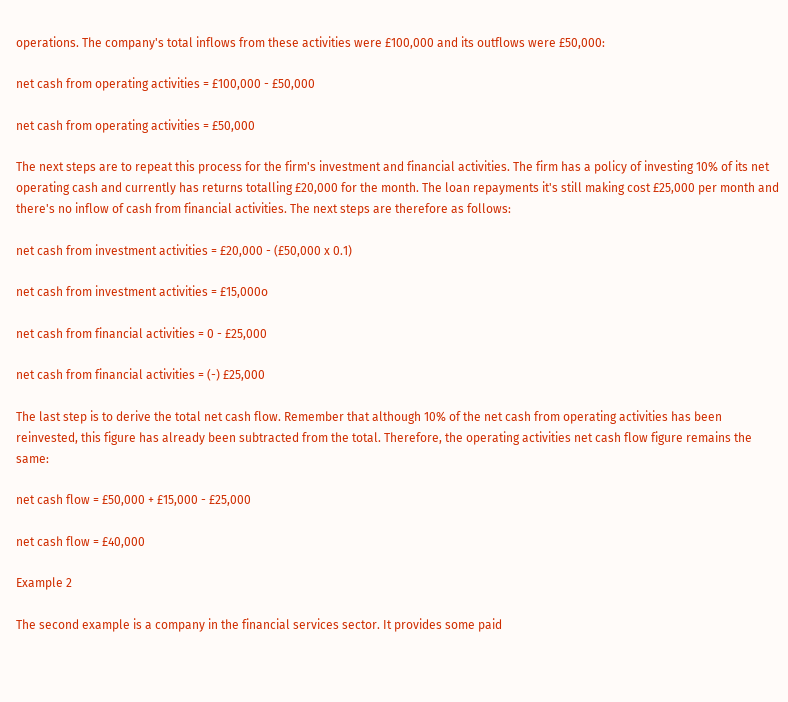operations. The company's total inflows from these activities were £100,000 and its outflows were £50,000:

net cash from operating activities = £100,000 - £50,000

net cash from operating activities = £50,000

The next steps are to repeat this process for the firm's investment and financial activities. The firm has a policy of investing 10% of its net operating cash and currently has returns totalling £20,000 for the month. The loan repayments it's still making cost £25,000 per month and there's no inflow of cash from financial activities. The next steps are therefore as follows:

net cash from investment activities = £20,000 - (£50,000 x 0.1)

net cash from investment activities = £15,000o

net cash from financial activities = 0 - £25,000

net cash from financial activities = (-) £25,000

The last step is to derive the total net cash flow. Remember that although 10% of the net cash from operating activities has been reinvested, this figure has already been subtracted from the total. Therefore, the operating activities net cash flow figure remains the same:

net cash flow = £50,000 + £15,000 - £25,000

net cash flow = £40,000

Example 2

The second example is a company in the financial services sector. It provides some paid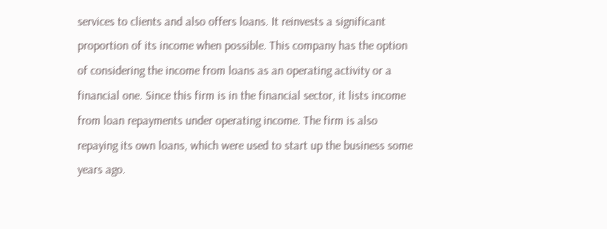services to clients and also offers loans. It reinvests a significant proportion of its income when possible. This company has the option of considering the income from loans as an operating activity or a financial one. Since this firm is in the financial sector, it lists income from loan repayments under operating income. The firm is also repaying its own loans, which were used to start up the business some years ago.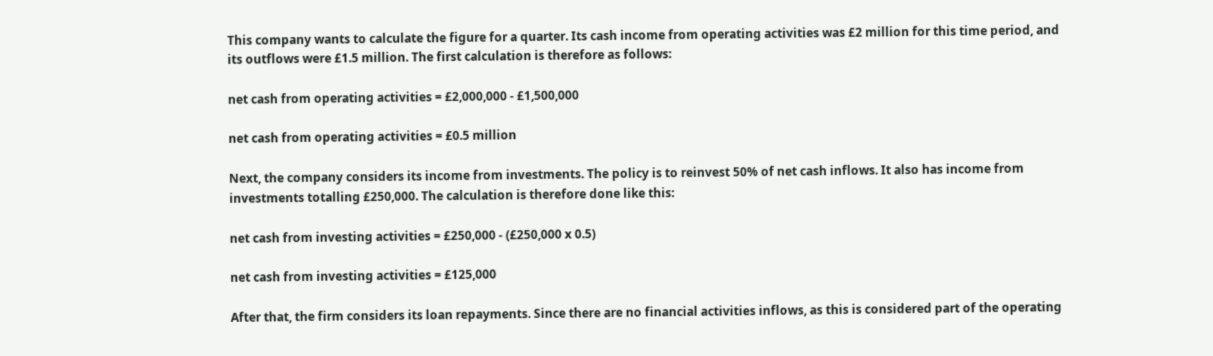This company wants to calculate the figure for a quarter. Its cash income from operating activities was £2 million for this time period, and its outflows were £1.5 million. The first calculation is therefore as follows:

net cash from operating activities = £2,000,000 - £1,500,000

net cash from operating activities = £0.5 million

Next, the company considers its income from investments. The policy is to reinvest 50% of net cash inflows. It also has income from investments totalling £250,000. The calculation is therefore done like this:

net cash from investing activities = £250,000 - (£250,000 x 0.5)

net cash from investing activities = £125,000

After that, the firm considers its loan repayments. Since there are no financial activities inflows, as this is considered part of the operating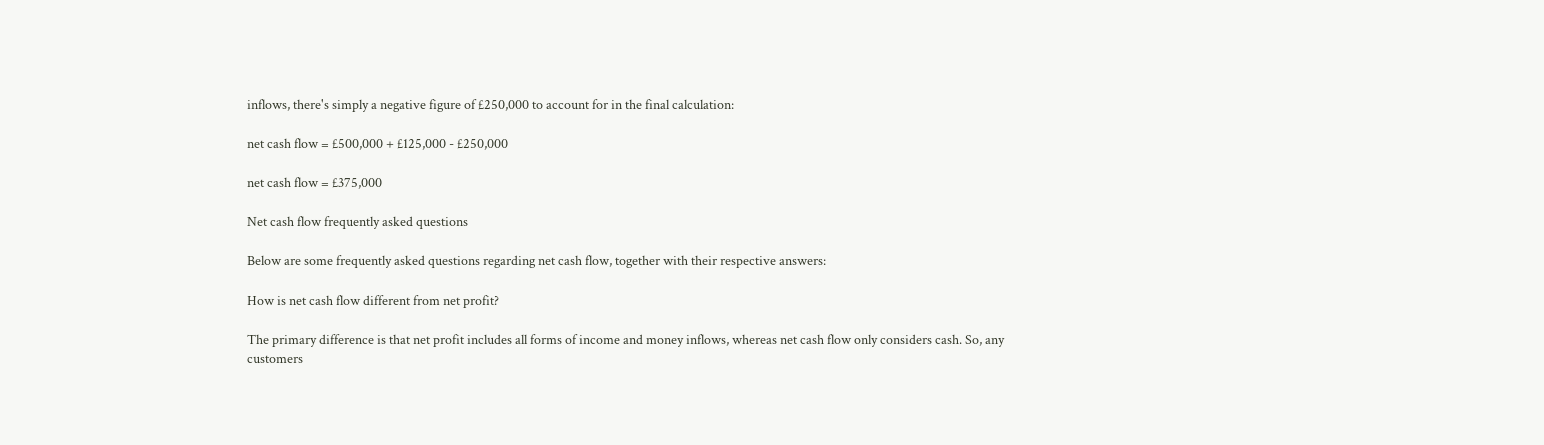inflows, there's simply a negative figure of £250,000 to account for in the final calculation:

net cash flow = £500,000 + £125,000 - £250,000

net cash flow = £375,000

Net cash flow frequently asked questions

Below are some frequently asked questions regarding net cash flow, together with their respective answers:

How is net cash flow different from net profit?

The primary difference is that net profit includes all forms of income and money inflows, whereas net cash flow only considers cash. So, any customers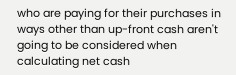who are paying for their purchases in ways other than up-front cash aren't going to be considered when calculating net cash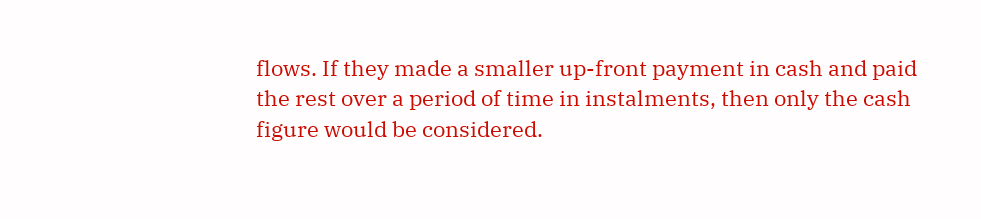flows. If they made a smaller up-front payment in cash and paid the rest over a period of time in instalments, then only the cash figure would be considered.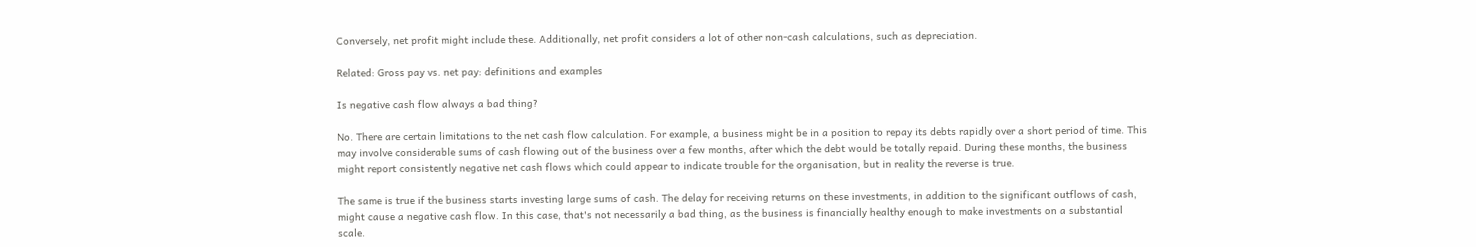Conversely, net profit might include these. Additionally, net profit considers a lot of other non-cash calculations, such as depreciation.

Related: Gross pay vs. net pay: definitions and examples

Is negative cash flow always a bad thing?

No. There are certain limitations to the net cash flow calculation. For example, a business might be in a position to repay its debts rapidly over a short period of time. This may involve considerable sums of cash flowing out of the business over a few months, after which the debt would be totally repaid. During these months, the business might report consistently negative net cash flows which could appear to indicate trouble for the organisation, but in reality the reverse is true.

The same is true if the business starts investing large sums of cash. The delay for receiving returns on these investments, in addition to the significant outflows of cash, might cause a negative cash flow. In this case, that's not necessarily a bad thing, as the business is financially healthy enough to make investments on a substantial scale.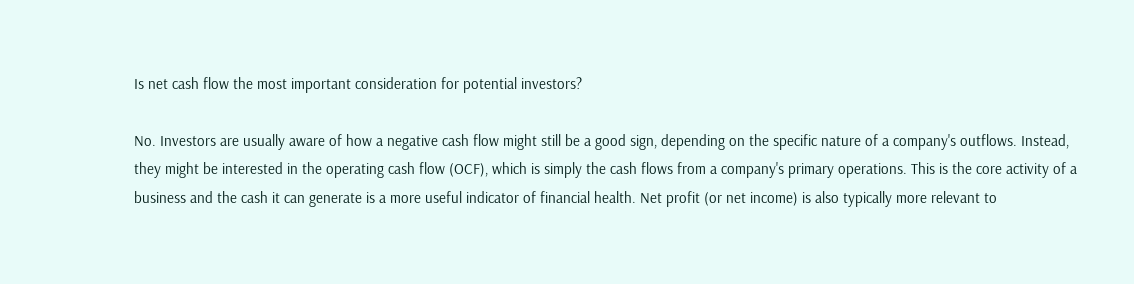Is net cash flow the most important consideration for potential investors?

No. Investors are usually aware of how a negative cash flow might still be a good sign, depending on the specific nature of a company's outflows. Instead, they might be interested in the operating cash flow (OCF), which is simply the cash flows from a company's primary operations. This is the core activity of a business and the cash it can generate is a more useful indicator of financial health. Net profit (or net income) is also typically more relevant to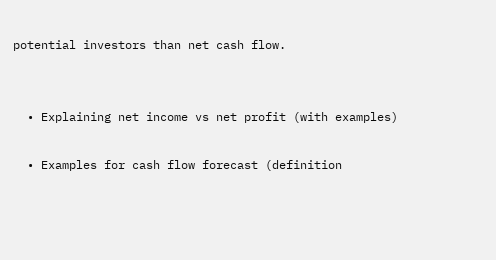potential investors than net cash flow.


  • Explaining net income vs net profit (with examples)

  • Examples for cash flow forecast (definition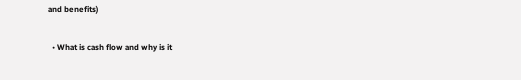and benefits)

  • What is cash flow and why is it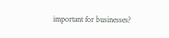important for businesses?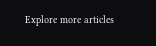Explore more articles